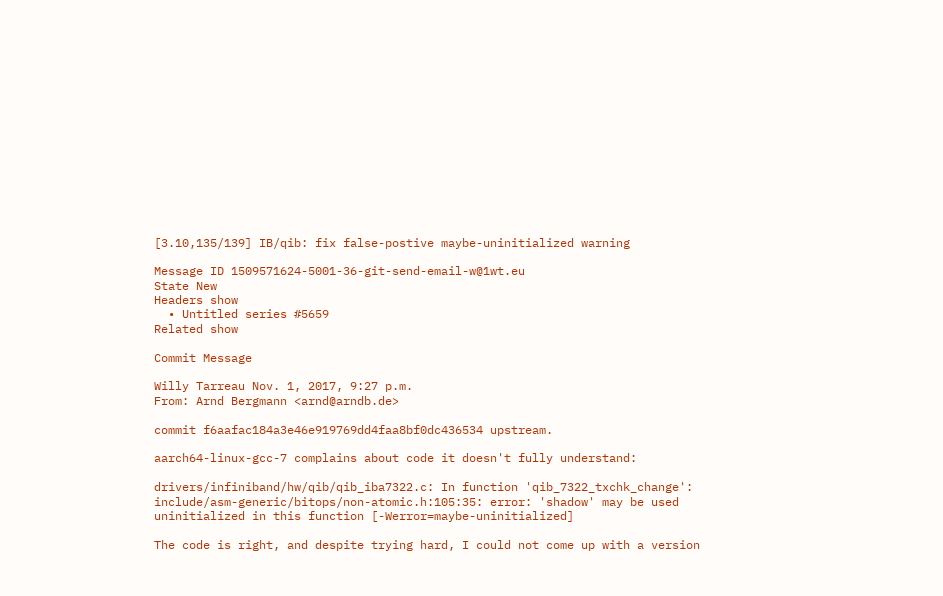[3.10,135/139] IB/qib: fix false-postive maybe-uninitialized warning

Message ID 1509571624-5001-36-git-send-email-w@1wt.eu
State New
Headers show
  • Untitled series #5659
Related show

Commit Message

Willy Tarreau Nov. 1, 2017, 9:27 p.m.
From: Arnd Bergmann <arnd@arndb.de>

commit f6aafac184a3e46e919769dd4faa8bf0dc436534 upstream.

aarch64-linux-gcc-7 complains about code it doesn't fully understand:

drivers/infiniband/hw/qib/qib_iba7322.c: In function 'qib_7322_txchk_change':
include/asm-generic/bitops/non-atomic.h:105:35: error: 'shadow' may be used uninitialized in this function [-Werror=maybe-uninitialized]

The code is right, and despite trying hard, I could not come up with a version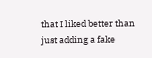that I liked better than just adding a fake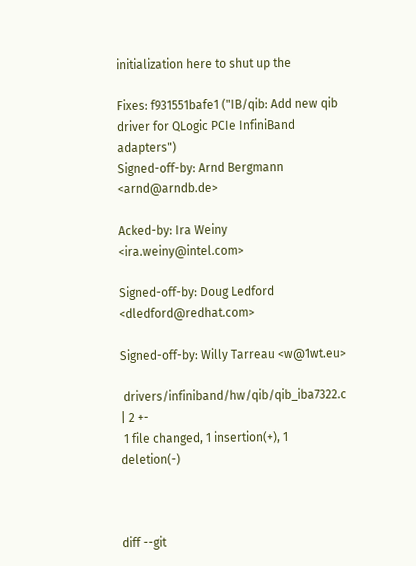initialization here to shut up the

Fixes: f931551bafe1 ("IB/qib: Add new qib driver for QLogic PCIe InfiniBand adapters")
Signed-off-by: Arnd Bergmann <arnd@arndb.de>

Acked-by: Ira Weiny <ira.weiny@intel.com>

Signed-off-by: Doug Ledford <dledford@redhat.com>

Signed-off-by: Willy Tarreau <w@1wt.eu>

 drivers/infiniband/hw/qib/qib_iba7322.c | 2 +-
 1 file changed, 1 insertion(+), 1 deletion(-)



diff --git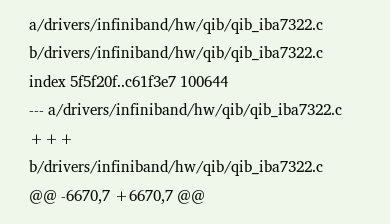a/drivers/infiniband/hw/qib/qib_iba7322.c b/drivers/infiniband/hw/qib/qib_iba7322.c
index 5f5f20f..c61f3e7 100644
--- a/drivers/infiniband/hw/qib/qib_iba7322.c
+++ b/drivers/infiniband/hw/qib/qib_iba7322.c
@@ -6670,7 +6670,7 @@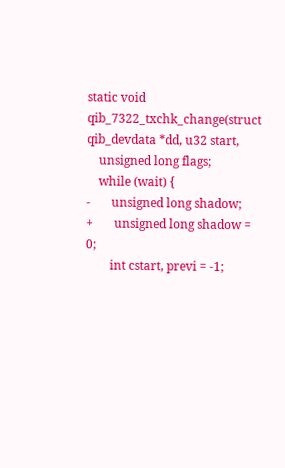static void qib_7322_txchk_change(struct qib_devdata *dd, u32 start,
    unsigned long flags;
    while (wait) {
-       unsigned long shadow;
+       unsigned long shadow = 0;
        int cstart, previ = -1;